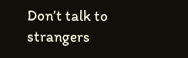Don’t talk to strangers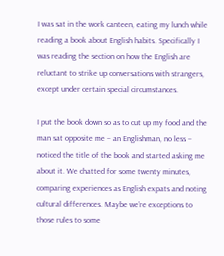I was sat in the work canteen, eating my lunch while reading a book about English habits. Specifically I was reading the section on how the English are reluctant to strike up conversations with strangers, except under certain special circumstances.

I put the book down so as to cut up my food and the man sat opposite me – an Englishman, no less – noticed the title of the book and started asking me about it. We chatted for some twenty minutes, comparing experiences as English expats and noting cultural differences. Maybe we’re exceptions to those rules to some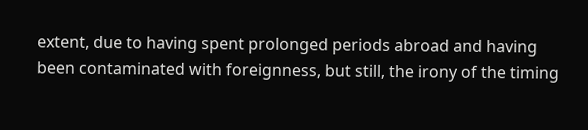extent, due to having spent prolonged periods abroad and having been contaminated with foreignness, but still, the irony of the timing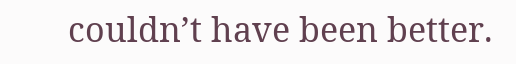couldn’t have been better.